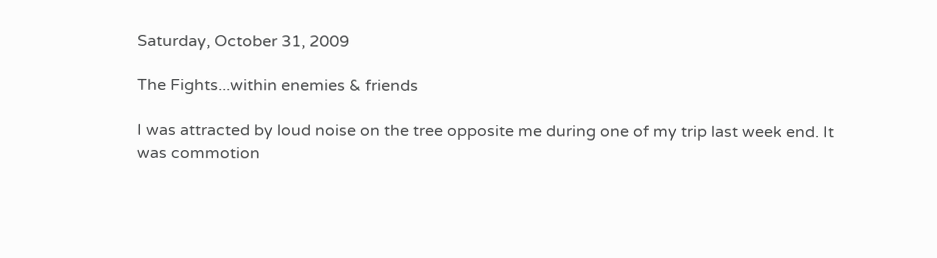Saturday, October 31, 2009

The Fights...within enemies & friends

I was attracted by loud noise on the tree opposite me during one of my trip last week end. It was commotion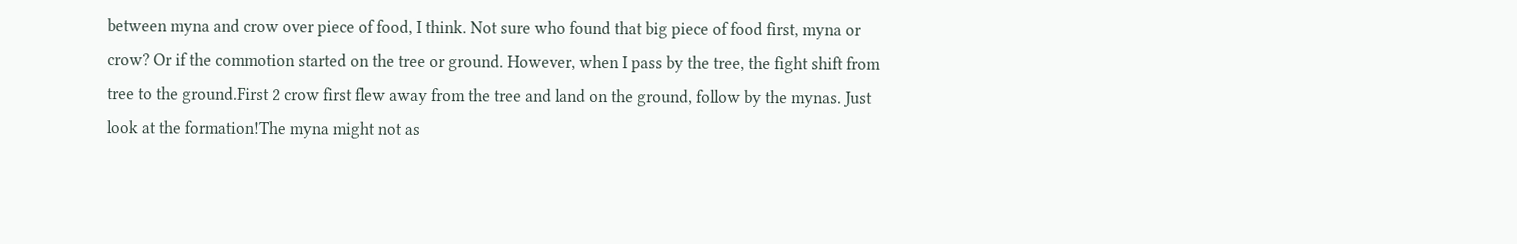between myna and crow over piece of food, I think. Not sure who found that big piece of food first, myna or crow? Or if the commotion started on the tree or ground. However, when I pass by the tree, the fight shift from tree to the ground.First 2 crow first flew away from the tree and land on the ground, follow by the mynas. Just look at the formation!The myna might not as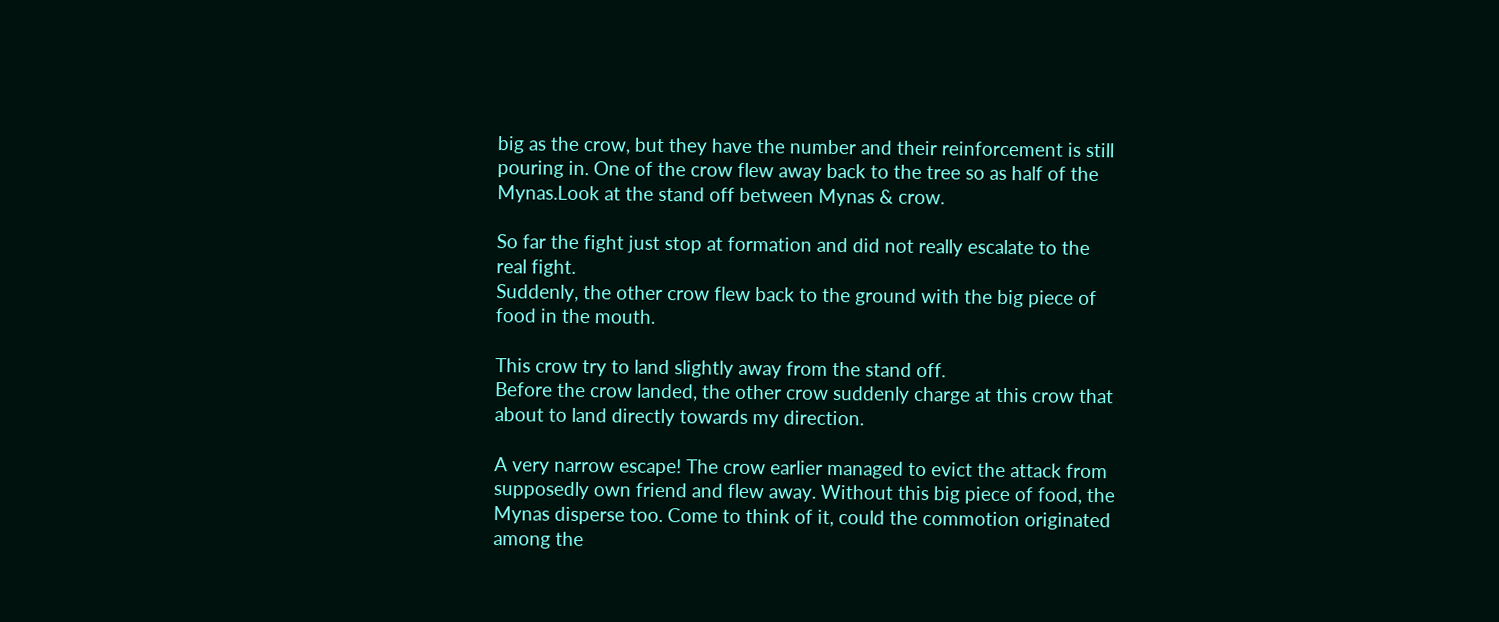big as the crow, but they have the number and their reinforcement is still pouring in. One of the crow flew away back to the tree so as half of the Mynas.Look at the stand off between Mynas & crow.

So far the fight just stop at formation and did not really escalate to the real fight.
Suddenly, the other crow flew back to the ground with the big piece of food in the mouth.

This crow try to land slightly away from the stand off.
Before the crow landed, the other crow suddenly charge at this crow that about to land directly towards my direction.

A very narrow escape! The crow earlier managed to evict the attack from supposedly own friend and flew away. Without this big piece of food, the Mynas disperse too. Come to think of it, could the commotion originated among the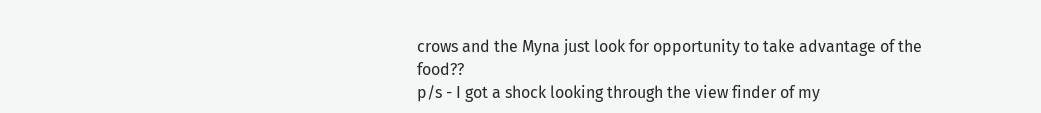crows and the Myna just look for opportunity to take advantage of the food??
p/s - I got a shock looking through the view finder of my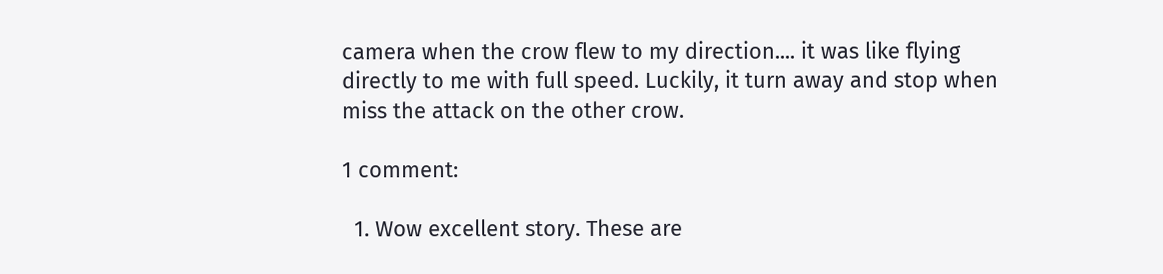camera when the crow flew to my direction.... it was like flying directly to me with full speed. Luckily, it turn away and stop when miss the attack on the other crow.

1 comment:

  1. Wow excellent story. These are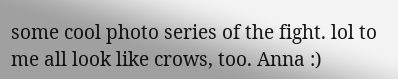some cool photo series of the fight. lol to me all look like crows, too. Anna :)